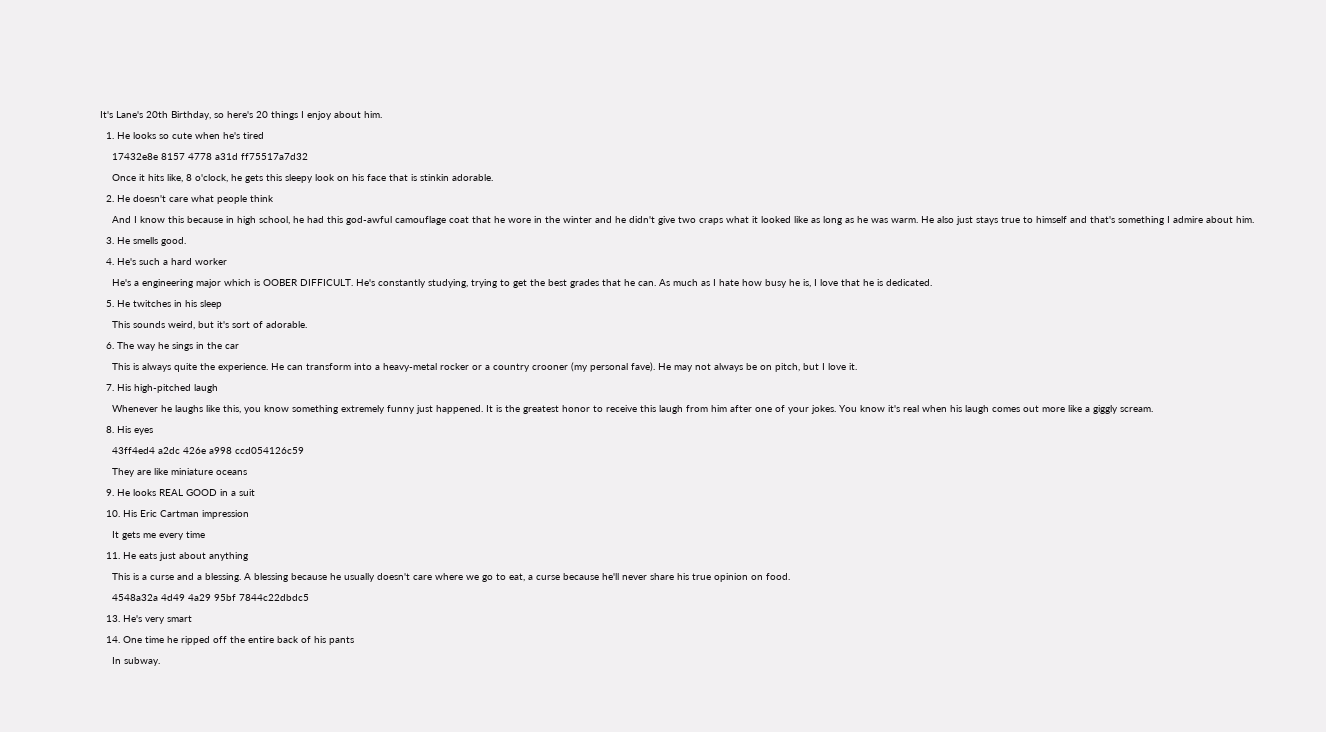It's Lane's 20th Birthday, so here's 20 things I enjoy about him.
  1. He looks so cute when he's tired
    17432e8e 8157 4778 a31d ff75517a7d32
    Once it hits like, 8 o'clock, he gets this sleepy look on his face that is stinkin adorable.
  2. He doesn't care what people think
    And I know this because in high school, he had this god-awful camouflage coat that he wore in the winter and he didn't give two craps what it looked like as long as he was warm. He also just stays true to himself and that's something I admire about him.
  3. He smells good.
  4. He's such a hard worker
    He's a engineering major which is OOBER DIFFICULT. He's constantly studying, trying to get the best grades that he can. As much as I hate how busy he is, I love that he is dedicated.
  5. He twitches in his sleep
    This sounds weird, but it's sort of adorable.
  6. The way he sings in the car
    This is always quite the experience. He can transform into a heavy-metal rocker or a country crooner (my personal fave). He may not always be on pitch, but I love it.
  7. His high-pitched laugh
    Whenever he laughs like this, you know something extremely funny just happened. It is the greatest honor to receive this laugh from him after one of your jokes. You know it's real when his laugh comes out more like a giggly scream.
  8. His eyes
    43ff4ed4 a2dc 426e a998 ccd054126c59
    They are like miniature oceans
  9. He looks REAL GOOD in a suit
  10. His Eric Cartman impression
    It gets me every time
  11. He eats just about anything
    This is a curse and a blessing. A blessing because he usually doesn't care where we go to eat, a curse because he'll never share his true opinion on food.
    4548a32a 4d49 4a29 95bf 7844c22dbdc5
  13. He's very smart
  14. One time he ripped off the entire back of his pants
    In subway.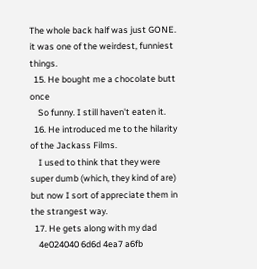The whole back half was just GONE. it was one of the weirdest, funniest things.
  15. He bought me a chocolate butt once
    So funny. I still haven't eaten it.
  16. He introduced me to the hilarity of the Jackass Films.
    I used to think that they were super dumb (which, they kind of are) but now I sort of appreciate them in the strangest way.
  17. He gets along with my dad
    4e024040 6d6d 4ea7 a6fb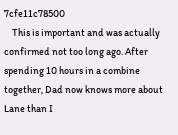7cfe11c78500
    This is important and was actually confirmed not too long ago. After spending 10 hours in a combine together, Dad now knows more about Lane than I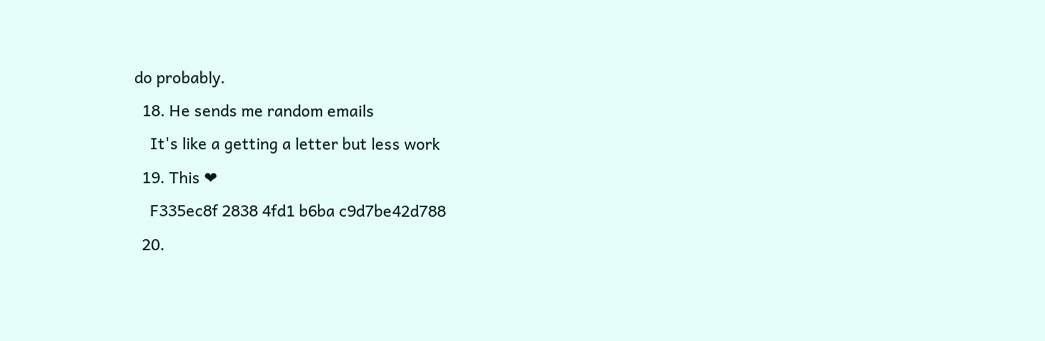do probably.
  18. He sends me random emails
    It's like a getting a letter but less work
  19. This ❤
    F335ec8f 2838 4fd1 b6ba c9d7be42d788
  20.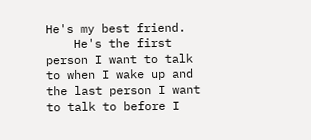He's my best friend.
    He's the first person I want to talk to when I wake up and the last person I want to talk to before I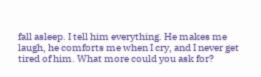fall asleep. I tell him everything. He makes me laugh, he comforts me when I cry, and I never get tired of him. What more could you ask for?